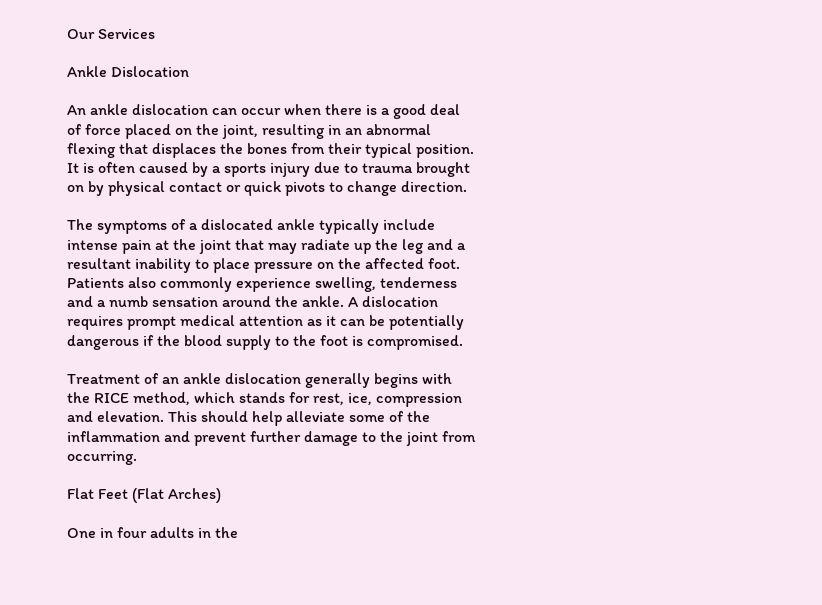Our Services

Ankle Dislocation

An ankle dislocation can occur when there is a good deal of force placed on the joint, resulting in an abnormal flexing that displaces the bones from their typical position. It is often caused by a sports injury due to trauma brought on by physical contact or quick pivots to change direction.

The symptoms of a dislocated ankle typically include intense pain at the joint that may radiate up the leg and a resultant inability to place pressure on the affected foot. Patients also commonly experience swelling, tenderness and a numb sensation around the ankle. A dislocation requires prompt medical attention as it can be potentially dangerous if the blood supply to the foot is compromised.

Treatment of an ankle dislocation generally begins with the RICE method, which stands for rest, ice, compression and elevation. This should help alleviate some of the inflammation and prevent further damage to the joint from occurring.

Flat Feet (Flat Arches)

One in four adults in the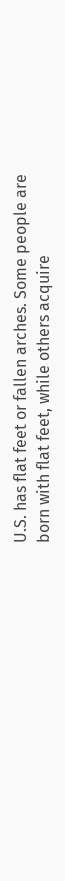U.S. has flat feet or fallen arches. Some people are born with flat feet, while others acquire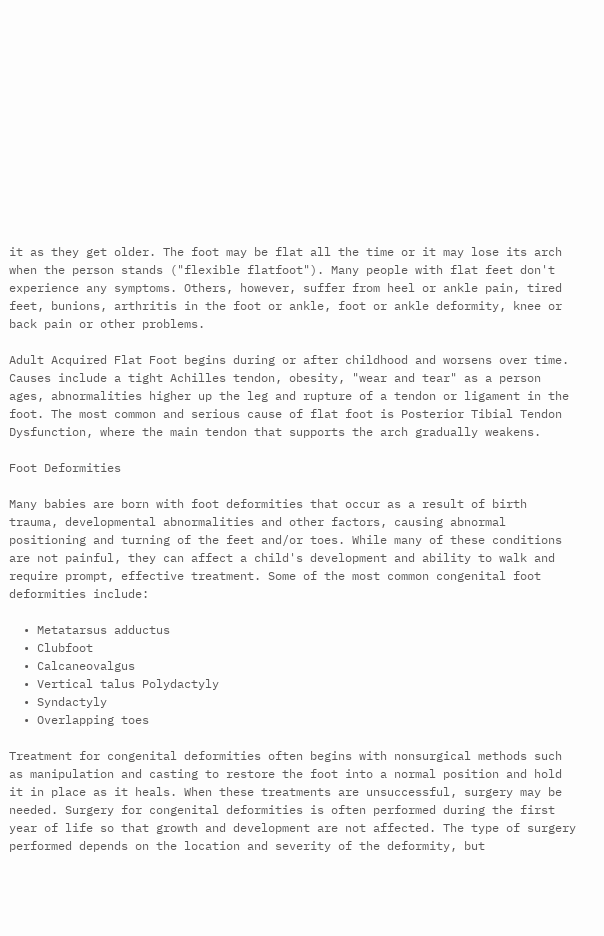it as they get older. The foot may be flat all the time or it may lose its arch when the person stands ("flexible flatfoot"). Many people with flat feet don't experience any symptoms. Others, however, suffer from heel or ankle pain, tired feet, bunions, arthritis in the foot or ankle, foot or ankle deformity, knee or back pain or other problems.

Adult Acquired Flat Foot begins during or after childhood and worsens over time. Causes include a tight Achilles tendon, obesity, "wear and tear" as a person ages, abnormalities higher up the leg and rupture of a tendon or ligament in the foot. The most common and serious cause of flat foot is Posterior Tibial Tendon Dysfunction, where the main tendon that supports the arch gradually weakens.

Foot Deformities

Many babies are born with foot deformities that occur as a result of birth trauma, developmental abnormalities and other factors, causing abnormal positioning and turning of the feet and/or toes. While many of these conditions are not painful, they can affect a child's development and ability to walk and require prompt, effective treatment. Some of the most common congenital foot deformities include:

  • Metatarsus adductus
  • Clubfoot
  • Calcaneovalgus
  • Vertical talus Polydactyly
  • Syndactyly
  • Overlapping toes

Treatment for congenital deformities often begins with nonsurgical methods such as manipulation and casting to restore the foot into a normal position and hold it in place as it heals. When these treatments are unsuccessful, surgery may be needed. Surgery for congenital deformities is often performed during the first year of life so that growth and development are not affected. The type of surgery performed depends on the location and severity of the deformity, but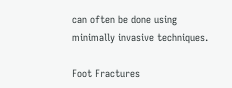can often be done using minimally invasive techniques.

Foot Fractures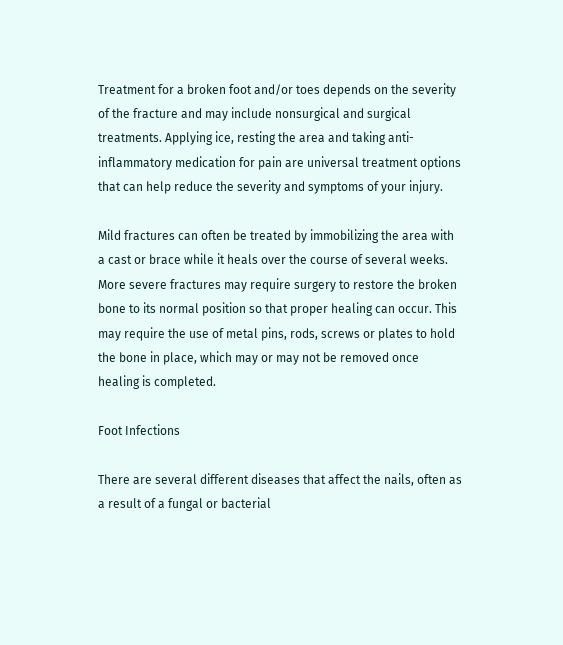Treatment for a broken foot and/or toes depends on the severity of the fracture and may include nonsurgical and surgical treatments. Applying ice, resting the area and taking anti-inflammatory medication for pain are universal treatment options that can help reduce the severity and symptoms of your injury.

Mild fractures can often be treated by immobilizing the area with a cast or brace while it heals over the course of several weeks. More severe fractures may require surgery to restore the broken bone to its normal position so that proper healing can occur. This may require the use of metal pins, rods, screws or plates to hold the bone in place, which may or may not be removed once healing is completed.

Foot Infections

There are several different diseases that affect the nails, often as a result of a fungal or bacterial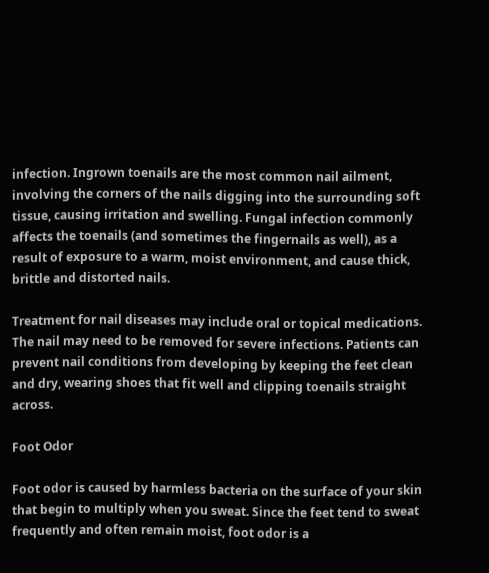infection. Ingrown toenails are the most common nail ailment, involving the corners of the nails digging into the surrounding soft tissue, causing irritation and swelling. Fungal infection commonly affects the toenails (and sometimes the fingernails as well), as a result of exposure to a warm, moist environment, and cause thick, brittle and distorted nails.

Treatment for nail diseases may include oral or topical medications. The nail may need to be removed for severe infections. Patients can prevent nail conditions from developing by keeping the feet clean and dry, wearing shoes that fit well and clipping toenails straight across.

Foot Odor

Foot odor is caused by harmless bacteria on the surface of your skin that begin to multiply when you sweat. Since the feet tend to sweat frequently and often remain moist, foot odor is a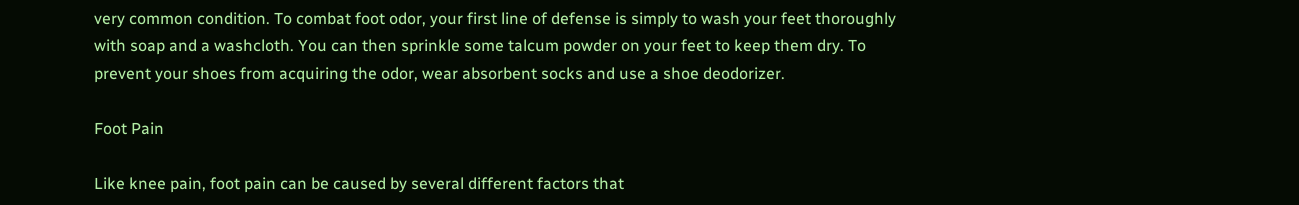very common condition. To combat foot odor, your first line of defense is simply to wash your feet thoroughly with soap and a washcloth. You can then sprinkle some talcum powder on your feet to keep them dry. To prevent your shoes from acquiring the odor, wear absorbent socks and use a shoe deodorizer.

Foot Pain

Like knee pain, foot pain can be caused by several different factors that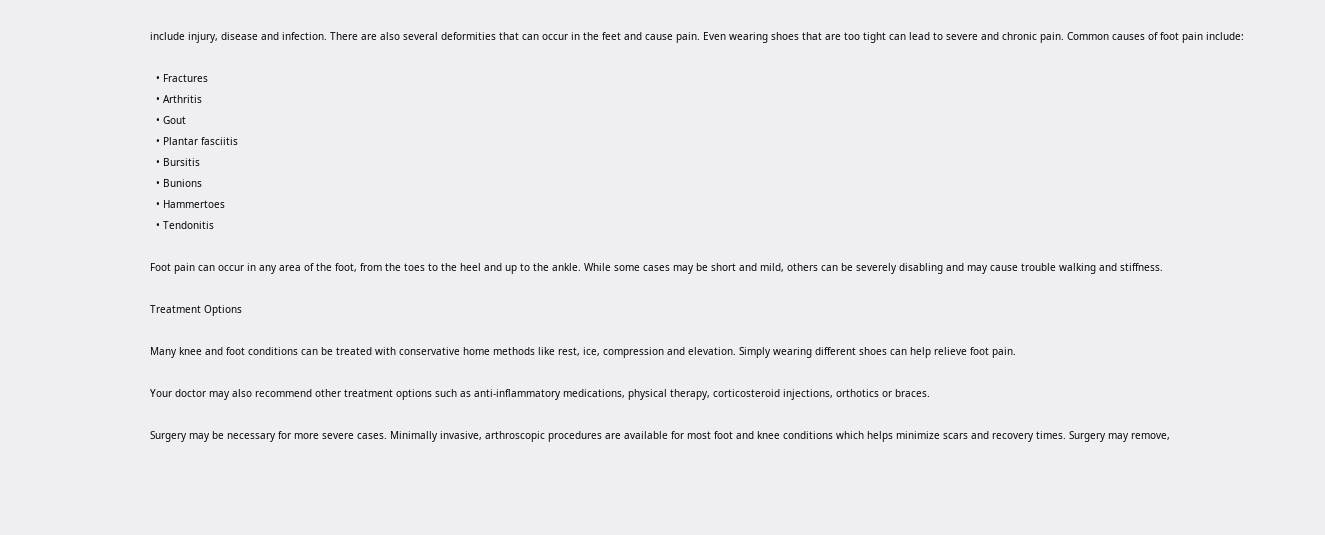include injury, disease and infection. There are also several deformities that can occur in the feet and cause pain. Even wearing shoes that are too tight can lead to severe and chronic pain. Common causes of foot pain include:

  • Fractures
  • Arthritis
  • Gout
  • Plantar fasciitis
  • Bursitis
  • Bunions
  • Hammertoes
  • Tendonitis

Foot pain can occur in any area of the foot, from the toes to the heel and up to the ankle. While some cases may be short and mild, others can be severely disabling and may cause trouble walking and stiffness.

Treatment Options

Many knee and foot conditions can be treated with conservative home methods like rest, ice, compression and elevation. Simply wearing different shoes can help relieve foot pain.

Your doctor may also recommend other treatment options such as anti-inflammatory medications, physical therapy, corticosteroid injections, orthotics or braces.

Surgery may be necessary for more severe cases. Minimally invasive, arthroscopic procedures are available for most foot and knee conditions which helps minimize scars and recovery times. Surgery may remove,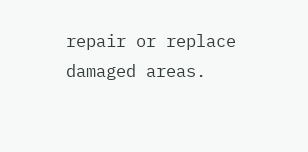repair or replace damaged areas.